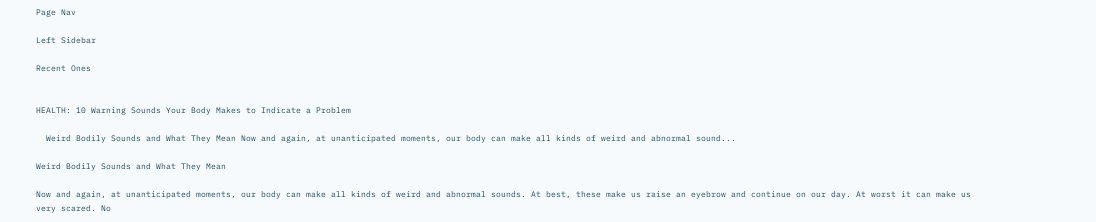Page Nav

Left Sidebar

Recent Ones


HEALTH: 10 Warning Sounds Your Body Makes to Indicate a Problem

  Weird Bodily Sounds and What They Mean Now and again, at unanticipated moments, our body can make all kinds of weird and abnormal sound...

Weird Bodily Sounds and What They Mean

Now and again, at unanticipated moments, our body can make all kinds of weird and abnormal sounds. At best, these make us raise an eyebrow and continue on our day. At worst it can make us very scared. No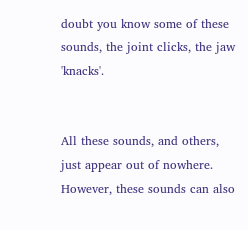doubt you know some of these sounds, the joint clicks, the jaw 'knacks'.


All these sounds, and others, just appear out of nowhere. However, these sounds can also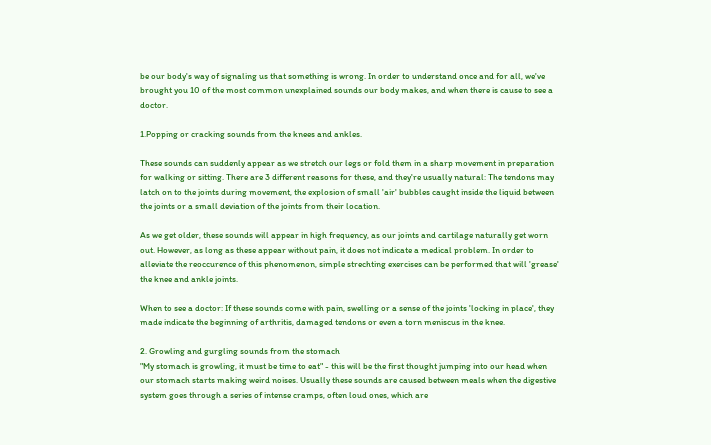be our body's way of signaling us that something is wrong. In order to understand once and for all, we've brought you 10 of the most common unexplained sounds our body makes, and when there is cause to see a doctor.

1.Popping or cracking sounds from the knees and ankles.

These sounds can suddenly appear as we stretch our legs or fold them in a sharp movement in preparation for walking or sitting. There are 3 different reasons for these, and they're usually natural: The tendons may latch on to the joints during movement, the explosion of small 'air' bubbles caught inside the liquid between the joints or a small deviation of the joints from their location.

As we get older, these sounds will appear in high frequency, as our joints and cartilage naturally get worn out. However, as long as these appear without pain, it does not indicate a medical problem. In order to alleviate the reoccurence of this phenomenon, simple strechting exercises can be performed that will 'grease' the knee and ankle joints.

When to see a doctor: If these sounds come with pain, swelling or a sense of the joints 'locking in place', they made indicate the beginning of arthritis, damaged tendons or even a torn meniscus in the knee.

2. Growling and gurgling sounds from the stomach
"My stomach is growling, it must be time to eat" - this will be the first thought jumping into our head when our stomach starts making weird noises. Usually these sounds are caused between meals when the digestive system goes through a series of intense cramps, often loud ones, which are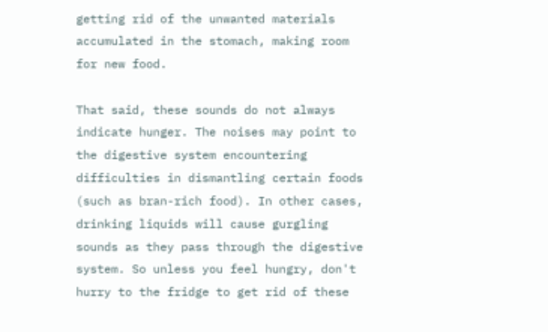getting rid of the unwanted materials accumulated in the stomach, making room for new food.

That said, these sounds do not always indicate hunger. The noises may point to the digestive system encountering difficulties in dismantling certain foods (such as bran-rich food). In other cases, drinking liquids will cause gurgling sounds as they pass through the digestive system. So unless you feel hungry, don't hurry to the fridge to get rid of these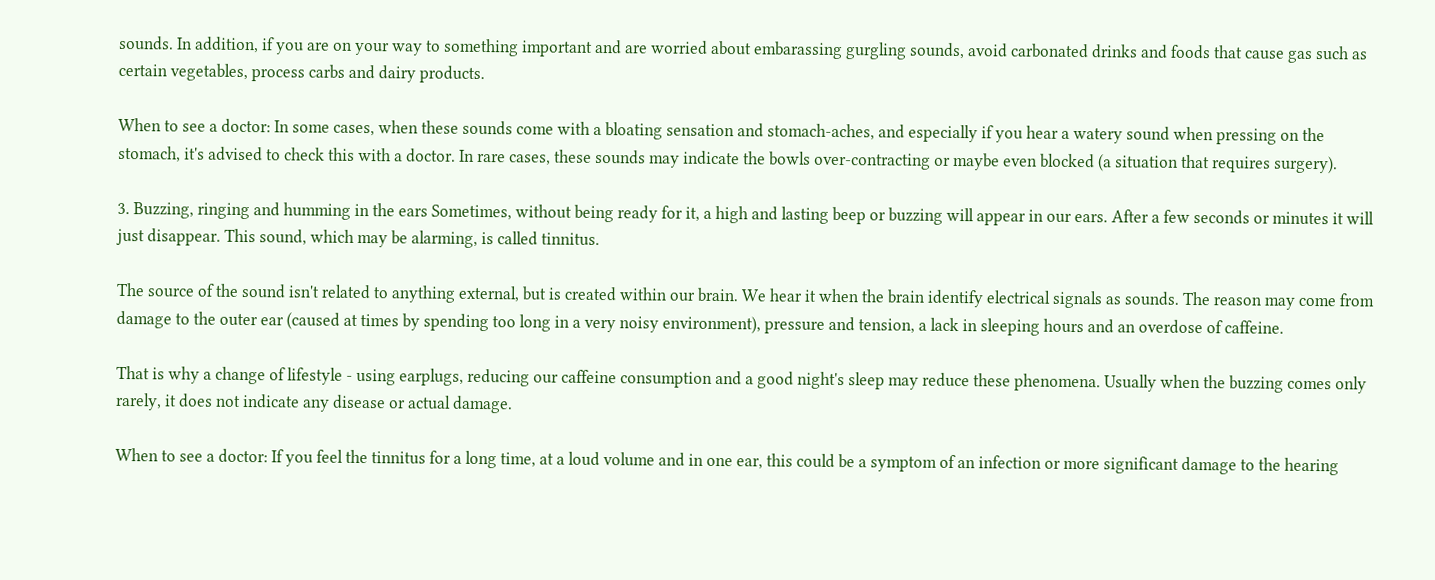sounds. In addition, if you are on your way to something important and are worried about embarassing gurgling sounds, avoid carbonated drinks and foods that cause gas such as certain vegetables, process carbs and dairy products.

When to see a doctor: In some cases, when these sounds come with a bloating sensation and stomach-aches, and especially if you hear a watery sound when pressing on the stomach, it's advised to check this with a doctor. In rare cases, these sounds may indicate the bowls over-contracting or maybe even blocked (a situation that requires surgery).

3. Buzzing, ringing and humming in the ears Sometimes, without being ready for it, a high and lasting beep or buzzing will appear in our ears. After a few seconds or minutes it will just disappear. This sound, which may be alarming, is called tinnitus.

The source of the sound isn't related to anything external, but is created within our brain. We hear it when the brain identify electrical signals as sounds. The reason may come from damage to the outer ear (caused at times by spending too long in a very noisy environment), pressure and tension, a lack in sleeping hours and an overdose of caffeine.

That is why a change of lifestyle - using earplugs, reducing our caffeine consumption and a good night's sleep may reduce these phenomena. Usually when the buzzing comes only rarely, it does not indicate any disease or actual damage.

When to see a doctor: If you feel the tinnitus for a long time, at a loud volume and in one ear, this could be a symptom of an infection or more significant damage to the hearing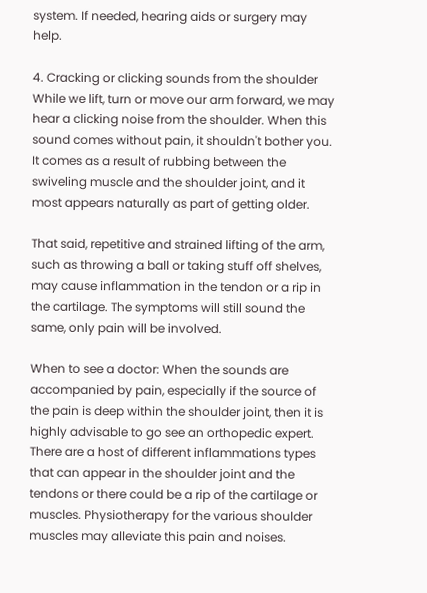system. If needed, hearing aids or surgery may  help.

4. Cracking or clicking sounds from the shoulder While we lift, turn or move our arm forward, we may hear a clicking noise from the shoulder. When this sound comes without pain, it shouldn't bother you. It comes as a result of rubbing between the swiveling muscle and the shoulder joint, and it most appears naturally as part of getting older.

That said, repetitive and strained lifting of the arm, such as throwing a ball or taking stuff off shelves, may cause inflammation in the tendon or a rip in the cartilage. The symptoms will still sound the same, only pain will be involved.

When to see a doctor: When the sounds are accompanied by pain, especially if the source of the pain is deep within the shoulder joint, then it is highly advisable to go see an orthopedic expert. There are a host of different inflammations types that can appear in the shoulder joint and the tendons or there could be a rip of the cartilage or muscles. Physiotherapy for the various shoulder muscles may alleviate this pain and noises.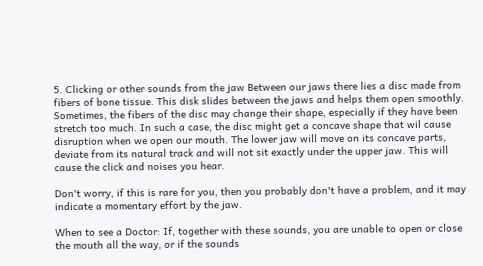5. Clicking or other sounds from the jaw Between our jaws there lies a disc made from fibers of bone tissue. This disk slides between the jaws and helps them open smoothly. Sometimes, the fibers of the disc may change their shape, especially if they have been stretch too much. In such a case, the disc might get a concave shape that wil cause disruption when we open our mouth. The lower jaw will move on its concave parts, deviate from its natural track and will not sit exactly under the upper jaw. This will cause the click and noises you hear.

Don't worry, if this is rare for you, then you probably don't have a problem, and it may indicate a momentary effort by the jaw.

When to see a Doctor: If, together with these sounds, you are unable to open or close the mouth all the way, or if the sounds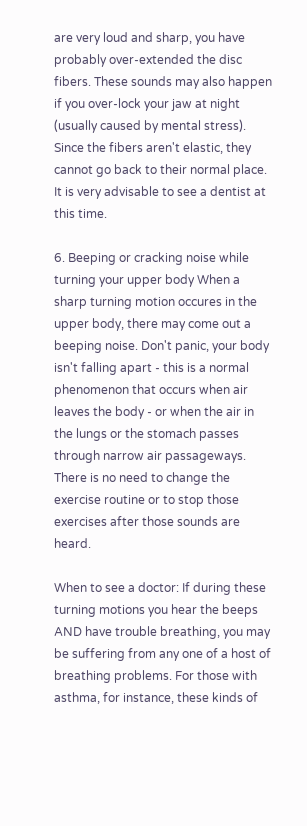are very loud and sharp, you have probably over-extended the disc fibers. These sounds may also happen if you over-lock your jaw at night (usually caused by mental stress). Since the fibers aren't elastic, they cannot go back to their normal place. It is very advisable to see a dentist at this time.

6. Beeping or cracking noise while turning your upper body When a sharp turning motion occures in the upper body, there may come out a beeping noise. Don't panic, your body isn't falling apart - this is a normal phenomenon that occurs when air leaves the body - or when the air in the lungs or the stomach passes through narrow air passageways. There is no need to change the exercise routine or to stop those exercises after those sounds are heard.

When to see a doctor: If during these turning motions you hear the beeps AND have trouble breathing, you may be suffering from any one of a host of breathing problems. For those with asthma, for instance, these kinds of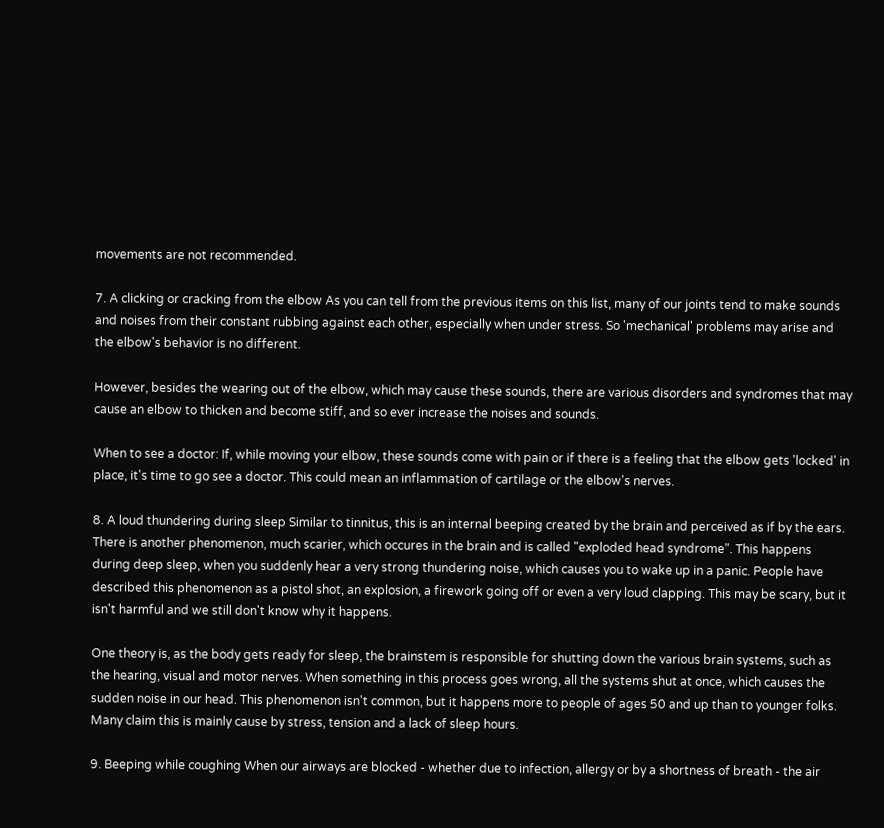movements are not recommended.

7. A clicking or cracking from the elbow As you can tell from the previous items on this list, many of our joints tend to make sounds and noises from their constant rubbing against each other, especially when under stress. So 'mechanical' problems may arise and the elbow's behavior is no different.

However, besides the wearing out of the elbow, which may cause these sounds, there are various disorders and syndromes that may cause an elbow to thicken and become stiff, and so ever increase the noises and sounds.

When to see a doctor: If, while moving your elbow, these sounds come with pain or if there is a feeling that the elbow gets 'locked' in place, it's time to go see a doctor. This could mean an inflammation of cartilage or the elbow's nerves.

8. A loud thundering during sleep Similar to tinnitus, this is an internal beeping created by the brain and perceived as if by the ears. There is another phenomenon, much scarier, which occures in the brain and is called "exploded head syndrome". This happens during deep sleep, when you suddenly hear a very strong thundering noise, which causes you to wake up in a panic. People have described this phenomenon as a pistol shot, an explosion, a firework going off or even a very loud clapping. This may be scary, but it isn't harmful and we still don't know why it happens.

One theory is, as the body gets ready for sleep, the brainstem is responsible for shutting down the various brain systems, such as the hearing, visual and motor nerves. When something in this process goes wrong, all the systems shut at once, which causes the sudden noise in our head. This phenomenon isn't common, but it happens more to people of ages 50 and up than to younger folks. Many claim this is mainly cause by stress, tension and a lack of sleep hours.

9. Beeping while coughing When our airways are blocked - whether due to infection, allergy or by a shortness of breath - the air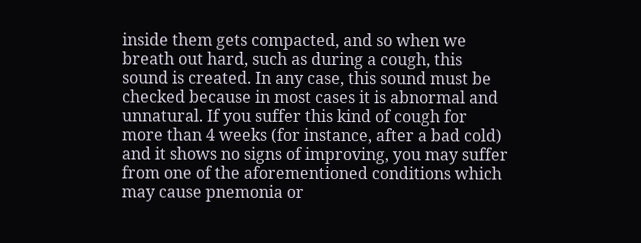inside them gets compacted, and so when we breath out hard, such as during a cough, this sound is created. In any case, this sound must be checked because in most cases it is abnormal and unnatural. If you suffer this kind of cough for more than 4 weeks (for instance, after a bad cold) and it shows no signs of improving, you may suffer from one of the aforementioned conditions which may cause pnemonia or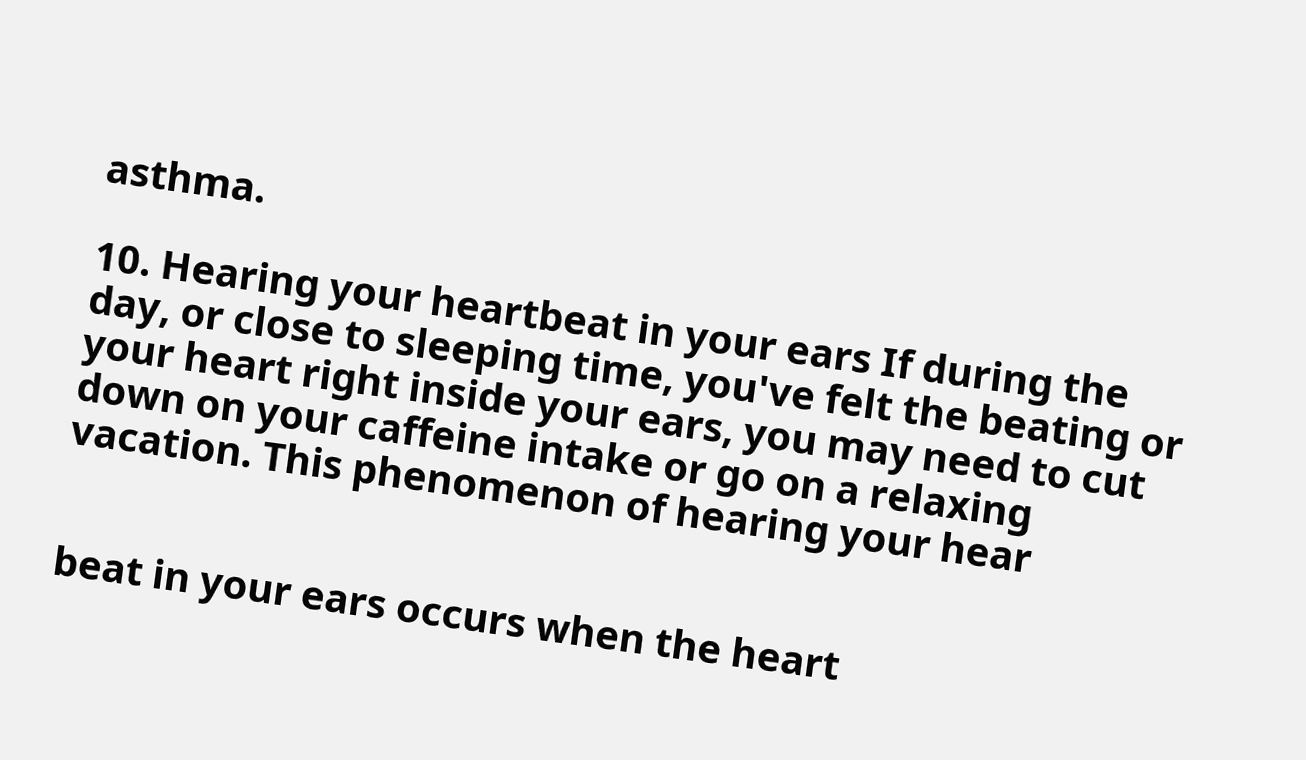asthma.

10. Hearing your heartbeat in your ears If during the day, or close to sleeping time, you've felt the beating or your heart right inside your ears, you may need to cut down on your caffeine intake or go on a relaxing vacation. This phenomenon of hearing your hear


beat in your ears occurs when the heart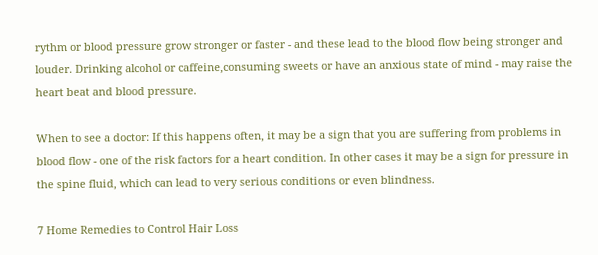rythm or blood pressure grow stronger or faster - and these lead to the blood flow being stronger and louder. Drinking alcohol or caffeine,consuming sweets or have an anxious state of mind - may raise the heart beat and blood pressure.

When to see a doctor: If this happens often, it may be a sign that you are suffering from problems in blood flow - one of the risk factors for a heart condition. In other cases it may be a sign for pressure in the spine fluid, which can lead to very serious conditions or even blindness.

7 Home Remedies to Control Hair Loss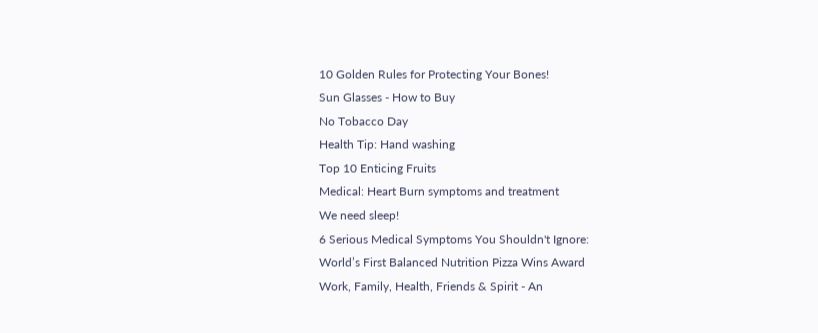10 Golden Rules for Protecting Your Bones!
Sun Glasses - How to Buy
No Tobacco Day
Health Tip: Hand washing
Top 10 Enticing Fruits
Medical: Heart Burn symptoms and treatment
We need sleep!
6 Serious Medical Symptoms You Shouldn't Ignore:
World’s First Balanced Nutrition Pizza Wins Award
Work, Family, Health, Friends & Spirit - An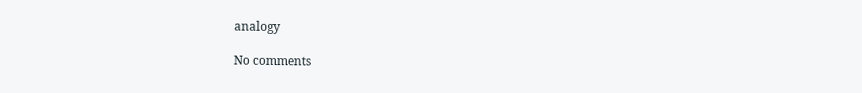analogy

No comments